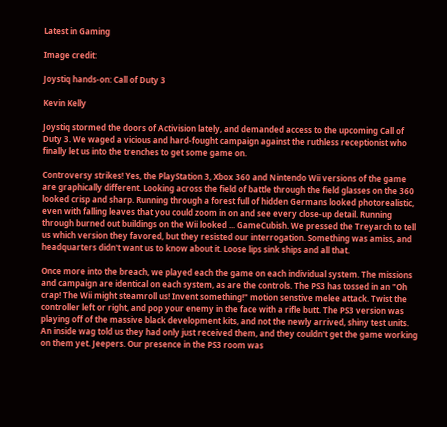Latest in Gaming

Image credit:

Joystiq hands-on: Call of Duty 3

Kevin Kelly

Joystiq stormed the doors of Activision lately, and demanded access to the upcoming Call of Duty 3. We waged a vicious and hard-fought campaign against the ruthless receptionist who finally let us into the trenches to get some game on.

Controversy strikes! Yes, the PlayStation 3, Xbox 360 and Nintendo Wii versions of the game are graphically different. Looking across the field of battle through the field glasses on the 360 looked crisp and sharp. Running through a forest full of hidden Germans looked photorealistic, even with falling leaves that you could zoom in on and see every close-up detail. Running through burned out buildings on the Wii looked ... GameCubish. We pressed the Treyarch to tell us which version they favored, but they resisted our interrogation. Something was amiss, and headquarters didn't want us to know about it. Loose lips sink ships and all that.

Once more into the breach, we played each the game on each individual system. The missions and campaign are identical on each system, as are the controls. The PS3 has tossed in an "Oh crap! The Wii might steamroll us! Invent something!" motion senstive melee attack. Twist the controller left or right, and pop your enemy in the face with a rifle butt. The PS3 version was playing off of the massive black development kits, and not the newly arrived, shiny test units. An inside wag told us they had only just received them, and they couldn't get the game working on them yet. Jeepers. Our presence in the PS3 room was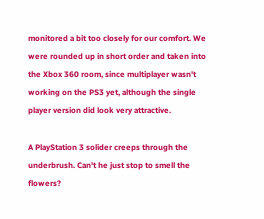monitored a bit too closely for our comfort. We were rounded up in short order and taken into the Xbox 360 room, since multiplayer wasn't working on the PS3 yet, although the single player version did look very attractive.

A PlayStation 3 solider creeps through the underbrush. Can't he just stop to smell the flowers?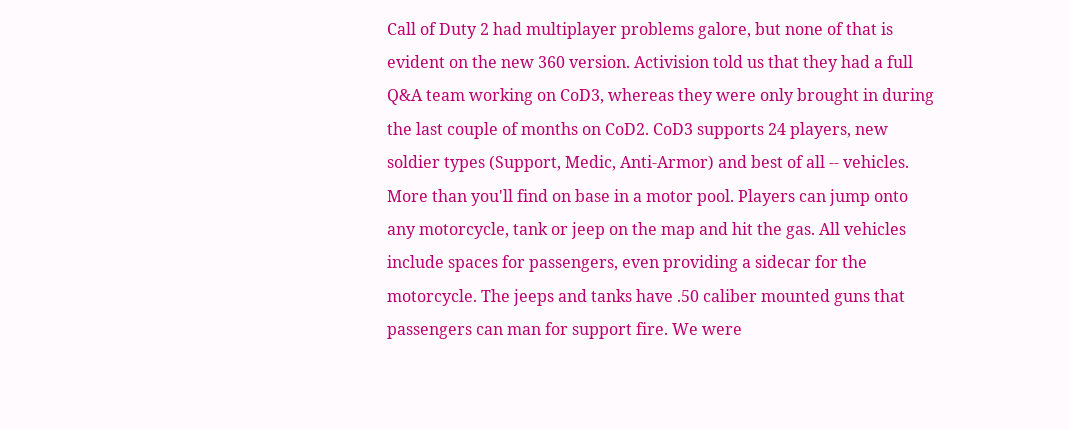Call of Duty 2 had multiplayer problems galore, but none of that is evident on the new 360 version. Activision told us that they had a full Q&A team working on CoD3, whereas they were only brought in during the last couple of months on CoD2. CoD3 supports 24 players, new soldier types (Support, Medic, Anti-Armor) and best of all -- vehicles. More than you'll find on base in a motor pool. Players can jump onto any motorcycle, tank or jeep on the map and hit the gas. All vehicles include spaces for passengers, even providing a sidecar for the motorcycle. The jeeps and tanks have .50 caliber mounted guns that passengers can man for support fire. We were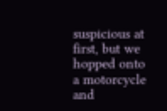suspicious at first, but we hopped onto a motorcycle and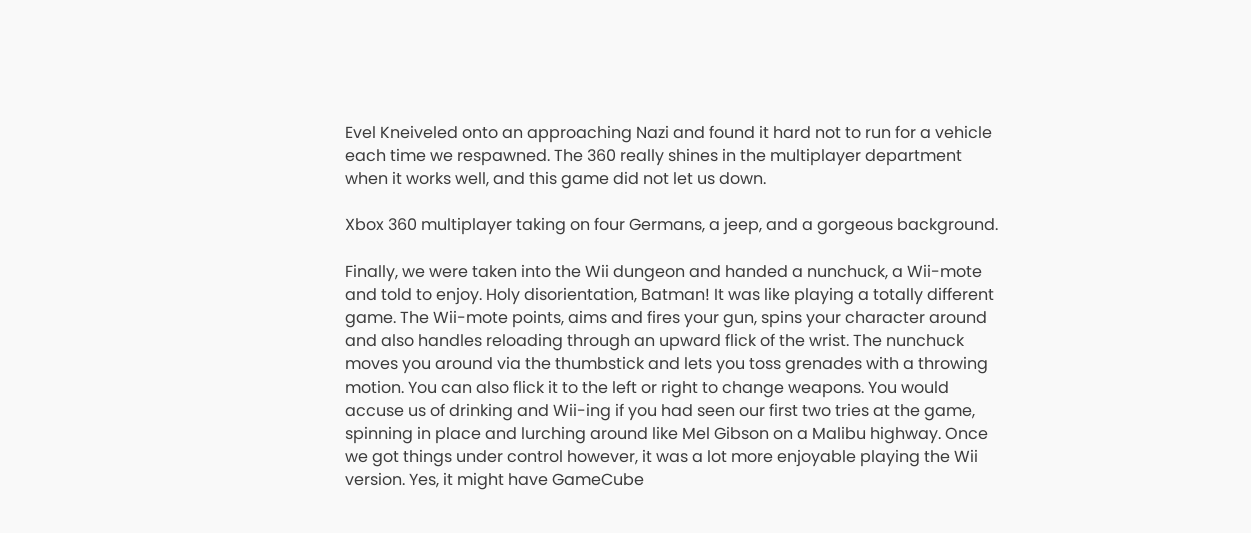Evel Kneiveled onto an approaching Nazi and found it hard not to run for a vehicle each time we respawned. The 360 really shines in the multiplayer department when it works well, and this game did not let us down.

Xbox 360 multiplayer taking on four Germans, a jeep, and a gorgeous background.

Finally, we were taken into the Wii dungeon and handed a nunchuck, a Wii-mote and told to enjoy. Holy disorientation, Batman! It was like playing a totally different game. The Wii-mote points, aims and fires your gun, spins your character around and also handles reloading through an upward flick of the wrist. The nunchuck moves you around via the thumbstick and lets you toss grenades with a throwing motion. You can also flick it to the left or right to change weapons. You would accuse us of drinking and Wii-ing if you had seen our first two tries at the game, spinning in place and lurching around like Mel Gibson on a Malibu highway. Once we got things under control however, it was a lot more enjoyable playing the Wii version. Yes, it might have GameCube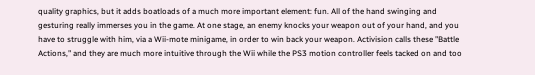quality graphics, but it adds boatloads of a much more important element: fun. All of the hand swinging and gesturing really immerses you in the game. At one stage, an enemy knocks your weapon out of your hand, and you have to struggle with him, via a Wii-mote minigame, in order to win back your weapon. Activision calls these "Battle Actions," and they are much more intuitive through the Wii while the PS3 motion controller feels tacked on and too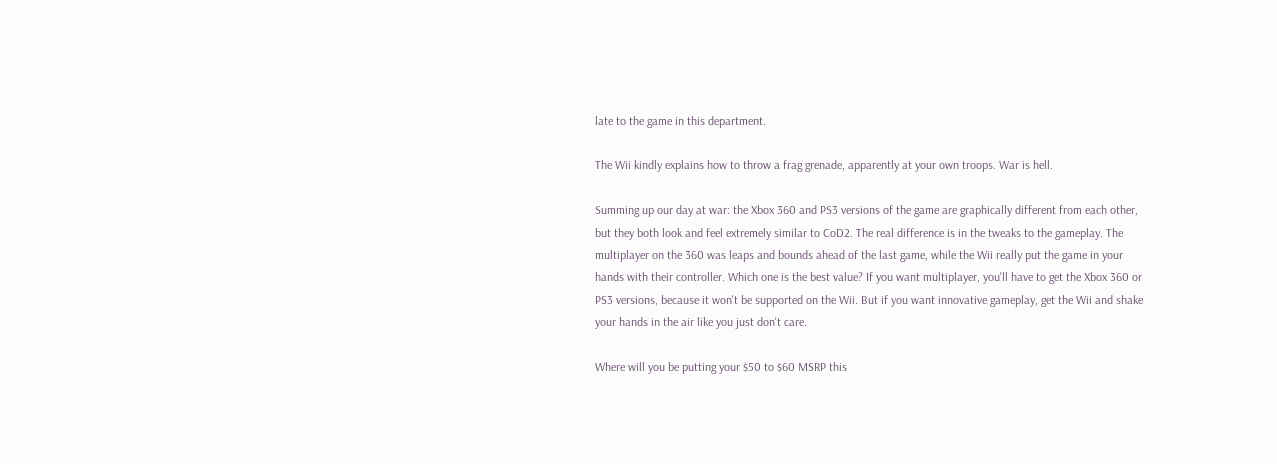late to the game in this department.

The Wii kindly explains how to throw a frag grenade, apparently at your own troops. War is hell.

Summing up our day at war: the Xbox 360 and PS3 versions of the game are graphically different from each other, but they both look and feel extremely similar to CoD2. The real difference is in the tweaks to the gameplay. The multiplayer on the 360 was leaps and bounds ahead of the last game, while the Wii really put the game in your hands with their controller. Which one is the best value? If you want multiplayer, you'll have to get the Xbox 360 or PS3 versions, because it won't be supported on the Wii. But if you want innovative gameplay, get the Wii and shake your hands in the air like you just don't care.

Where will you be putting your $50 to $60 MSRP this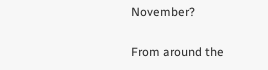November?

From around the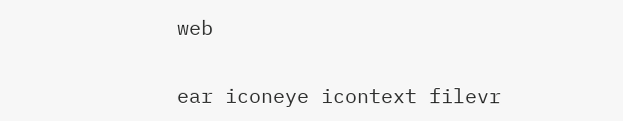web

ear iconeye icontext filevr